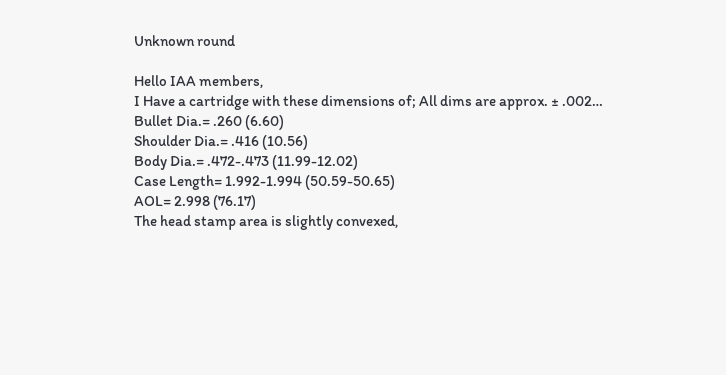Unknown round

Hello IAA members,
I Have a cartridge with these dimensions of; All dims are approx. ± .002…
Bullet Dia.= .260 (6.60)
Shoulder Dia.= .416 (10.56)
Body Dia.= .472-.473 (11.99-12.02)
Case Length= 1.992-1.994 (50.59-50.65)
AOL= 2.998 (76.17)
The head stamp area is slightly convexed,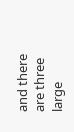and there are three large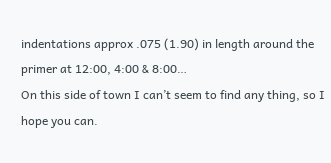indentations approx .075 (1.90) in length around the primer at 12:00, 4:00 & 8:00…
On this side of town I can’t seem to find any thing, so I hope you can.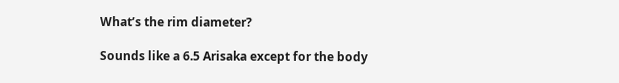What’s the rim diameter?

Sounds like a 6.5 Arisaka except for the body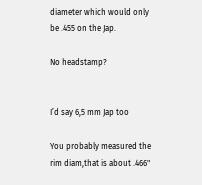diameter which would only be .455 on the Jap.

No headstamp?


I’d say 6,5 mm Jap too

You probably measured the rim diam,that is about .466"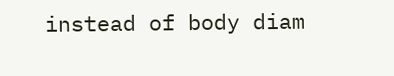instead of body diam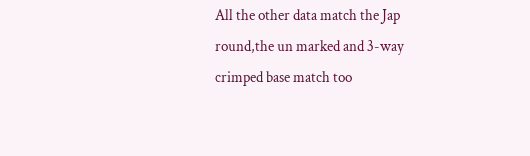All the other data match the Jap round,the un marked and 3-way crimped base match too